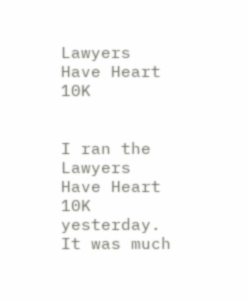Lawyers Have Heart 10K


I ran the Lawyers Have Heart 10K yesterday. It was much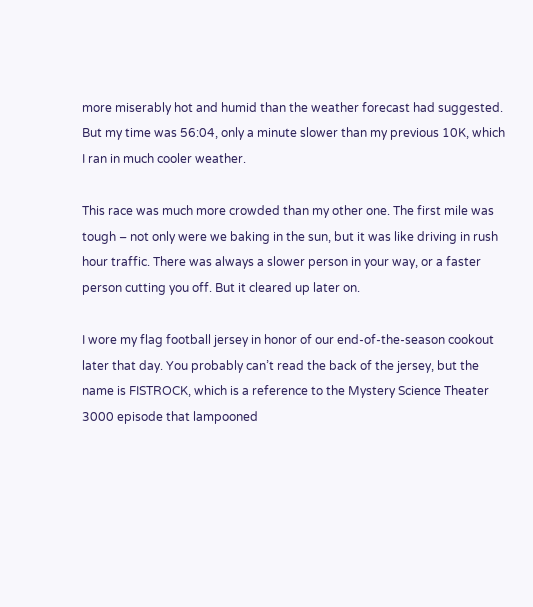more miserably hot and humid than the weather forecast had suggested. But my time was 56:04, only a minute slower than my previous 10K, which I ran in much cooler weather.

This race was much more crowded than my other one. The first mile was tough – not only were we baking in the sun, but it was like driving in rush hour traffic. There was always a slower person in your way, or a faster person cutting you off. But it cleared up later on.

I wore my flag football jersey in honor of our end-of-the-season cookout later that day. You probably can’t read the back of the jersey, but the name is FISTROCK, which is a reference to the Mystery Science Theater 3000 episode that lampooned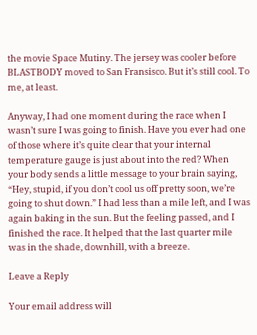the movie Space Mutiny. The jersey was cooler before BLASTBODY moved to San Fransisco. But it’s still cool. To me, at least.

Anyway, I had one moment during the race when I wasn’t sure I was going to finish. Have you ever had one of those where it’s quite clear that your internal temperature gauge is just about into the red? When your body sends a little message to your brain saying, “Hey, stupid, if you don’t cool us off pretty soon, we’re going to shut down.” I had less than a mile left, and I was again baking in the sun. But the feeling passed, and I finished the race. It helped that the last quarter mile was in the shade, downhill, with a breeze.

Leave a Reply

Your email address will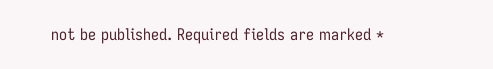not be published. Required fields are marked *